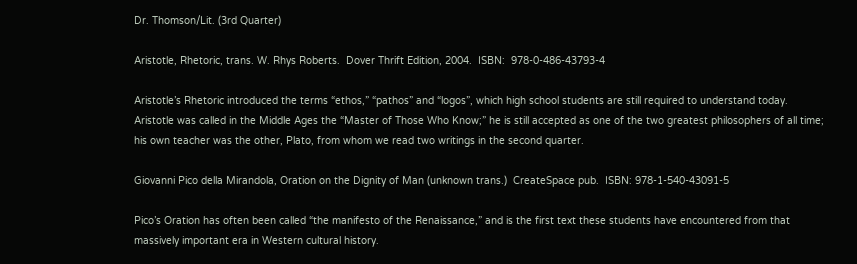Dr. Thomson/Lit. (3rd Quarter)

Aristotle, Rhetoric, trans. W. Rhys Roberts.  Dover Thrift Edition, 2004.  ISBN:  978-0-486-43793-4

Aristotle’s Rhetoric introduced the terms “ethos,” “pathos” and “logos”, which high school students are still required to understand today.  Aristotle was called in the Middle Ages the “Master of Those Who Know;” he is still accepted as one of the two greatest philosophers of all time; his own teacher was the other, Plato, from whom we read two writings in the second quarter.

Giovanni Pico della Mirandola, Oration on the Dignity of Man (unknown trans.)  CreateSpace pub.  ISBN: 978-1-540-43091-5

Pico’s Oration has often been called “the manifesto of the Renaissance,” and is the first text these students have encountered from that massively important era in Western cultural history.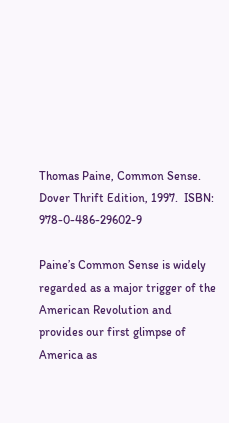Thomas Paine, Common Sense.  Dover Thrift Edition, 1997.  ISBN:  978-0-486-29602-9

Paine’s Common Sense is widely regarded as a major trigger of the American Revolution and provides our first glimpse of America as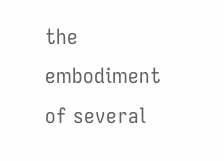the embodiment of several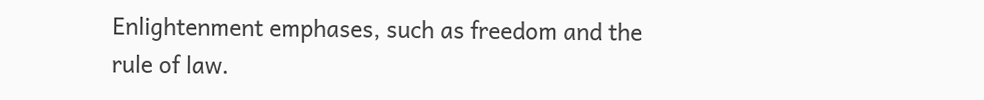Enlightenment emphases, such as freedom and the rule of law.